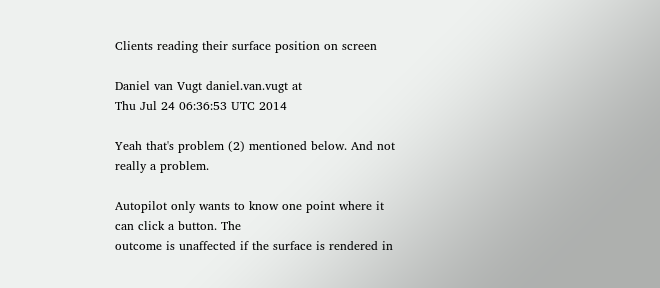Clients reading their surface position on screen

Daniel van Vugt daniel.van.vugt at
Thu Jul 24 06:36:53 UTC 2014

Yeah that's problem (2) mentioned below. And not really a problem.

Autopilot only wants to know one point where it can click a button. The
outcome is unaffected if the surface is rendered in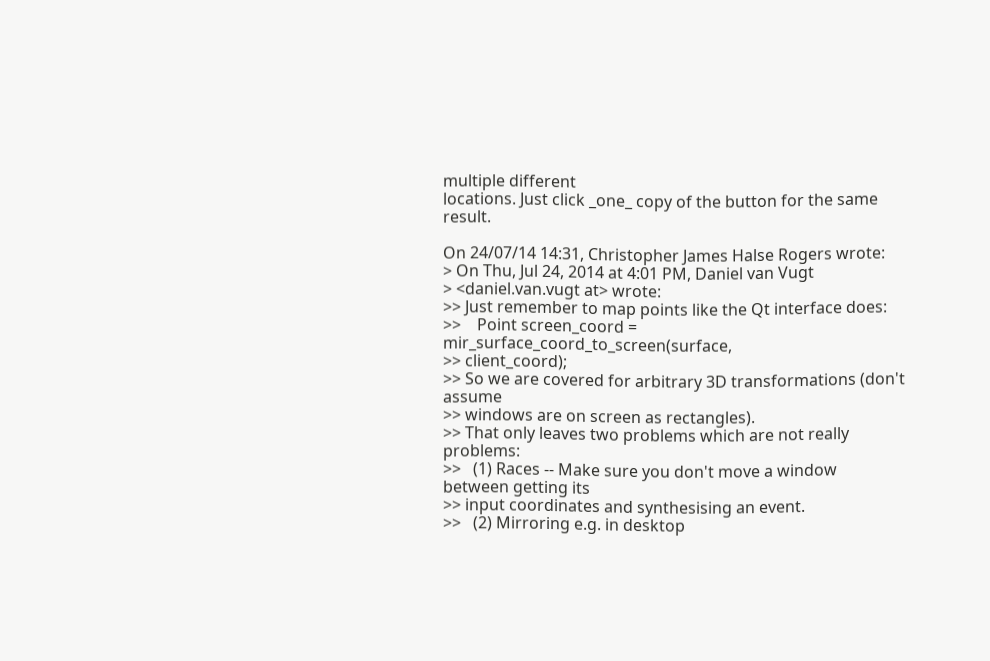multiple different
locations. Just click _one_ copy of the button for the same result.

On 24/07/14 14:31, Christopher James Halse Rogers wrote:
> On Thu, Jul 24, 2014 at 4:01 PM, Daniel van Vugt
> <daniel.van.vugt at> wrote:
>> Just remember to map points like the Qt interface does:
>>    Point screen_coord = mir_surface_coord_to_screen(surface,
>> client_coord);
>> So we are covered for arbitrary 3D transformations (don't assume
>> windows are on screen as rectangles).
>> That only leaves two problems which are not really problems:
>>   (1) Races -- Make sure you don't move a window between getting its
>> input coordinates and synthesising an event.
>>   (2) Mirroring e.g. in desktop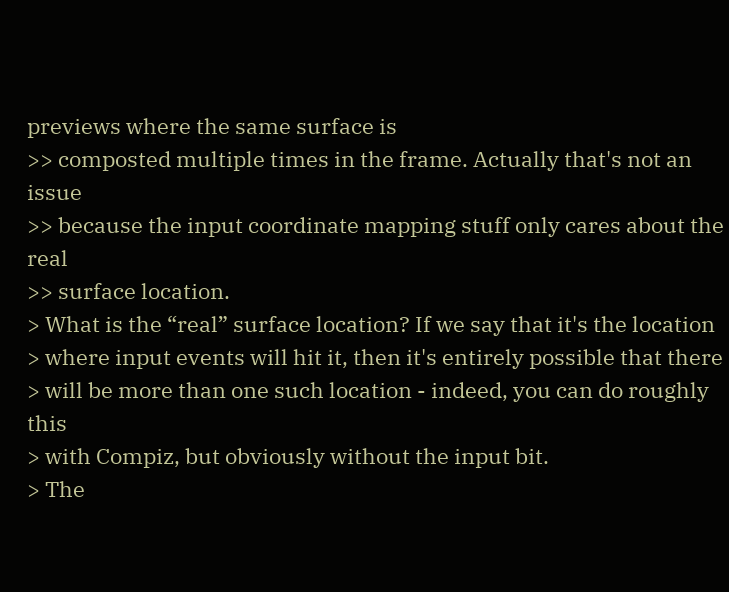previews where the same surface is
>> composted multiple times in the frame. Actually that's not an issue
>> because the input coordinate mapping stuff only cares about the real
>> surface location.
> What is the “real” surface location? If we say that it's the location
> where input events will hit it, then it's entirely possible that there
> will be more than one such location - indeed, you can do roughly this
> with Compiz, but obviously without the input bit.
> The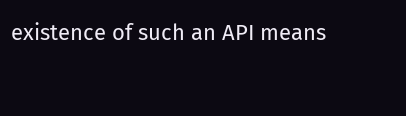existence of such an API means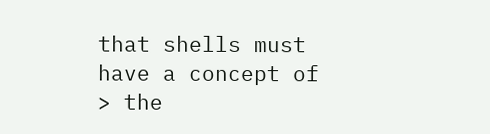that shells must have a concept of
> the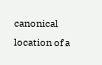canonical location of a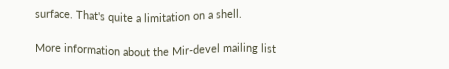surface. That's quite a limitation on a shell.

More information about the Mir-devel mailing list